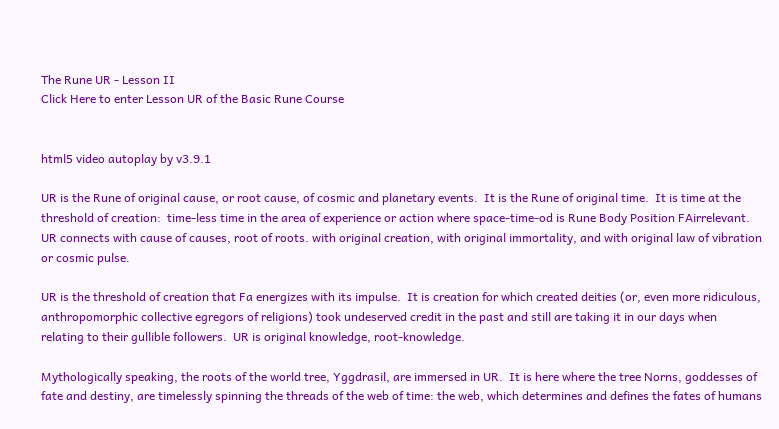The Rune UR - Lesson II
Click Here to enter Lesson UR of the Basic Rune Course


html5 video autoplay by v3.9.1

UR is the Rune of original cause, or root cause, of cosmic and planetary events.  It is the Rune of original time.  It is time at the threshold of creation:  time-less time in the area of experience or action where space-time-od is Rune Body Position FAirrelevant.  UR connects with cause of causes, root of roots. with original creation, with original immortality, and with original law of vibration or cosmic pulse.

UR is the threshold of creation that Fa energizes with its impulse.  It is creation for which created deities (or, even more ridiculous, anthropomorphic collective egregors of religions) took undeserved credit in the past and still are taking it in our days when relating to their gullible followers.  UR is original knowledge, root-knowledge.

Mythologically speaking, the roots of the world tree, Yggdrasil, are immersed in UR.  It is here where the tree Norns, goddesses of fate and destiny, are timelessly spinning the threads of the web of time: the web, which determines and defines the fates of humans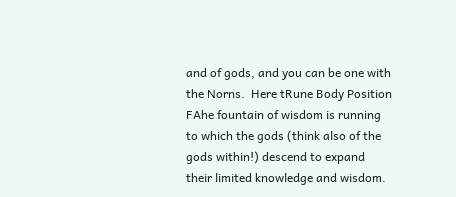and of gods, and you can be one with the Norns.  Here tRune Body Position FAhe fountain of wisdom is running to which the gods (think also of the gods within!) descend to expand their limited knowledge and wisdom.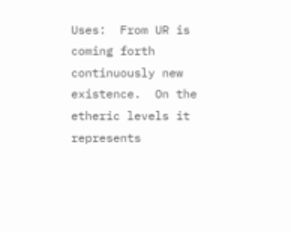Uses:  From UR is coming forth continuously new existence.  On the etheric levels it represents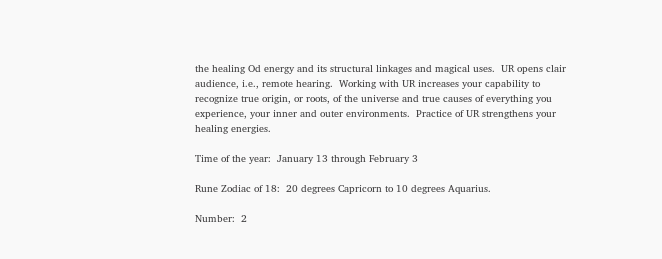the healing Od energy and its structural linkages and magical uses.  UR opens clair audience, i.e., remote hearing.  Working with UR increases your capability to recognize true origin, or roots, of the universe and true causes of everything you experience, your inner and outer environments.  Practice of UR strengthens your healing energies.

Time of the year:  January 13 through February 3

Rune Zodiac of 18:  20 degrees Capricorn to 10 degrees Aquarius.

Number:  2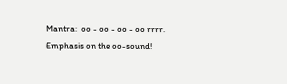Mantra:  oo - oo - oo - oo rrrr.  Emphasis on the oo-sound!